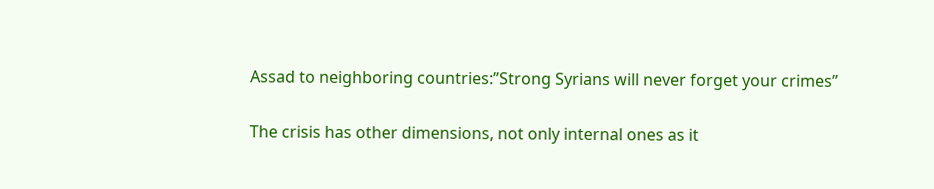Assad to neighboring countries:”Strong Syrians will never forget your crimes”

The crisis has other dimensions, not only internal ones as it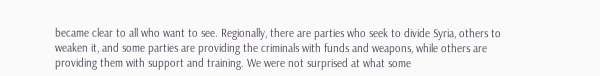became clear to all who want to see. Regionally, there are parties who seek to divide Syria, others to weaken it, and some parties are providing the criminals with funds and weapons, while others are providing them with support and training. We were not surprised at what some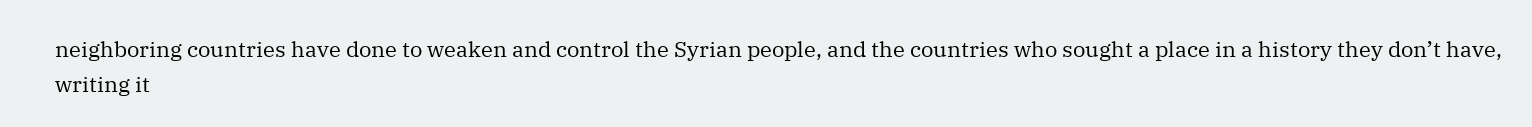neighboring countries have done to weaken and control the Syrian people, and the countries who sought a place in a history they don’t have, writing it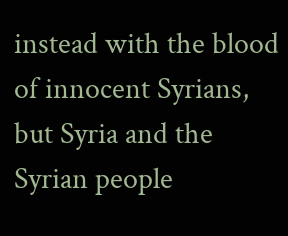instead with the blood of innocent Syrians, but Syria and the Syrian people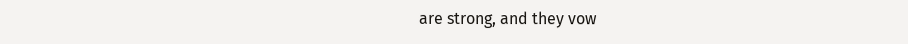are strong, and they vow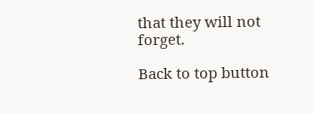that they will not forget.

Back to top button